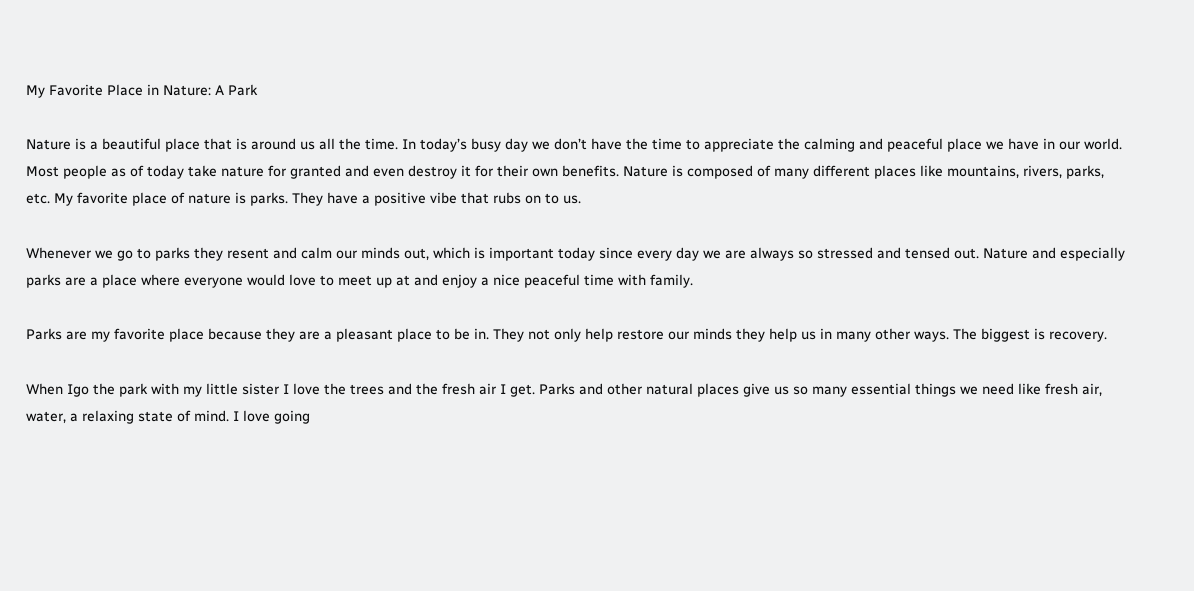My Favorite Place in Nature: A Park

Nature is a beautiful place that is around us all the time. In today’s busy day we don’t have the time to appreciate the calming and peaceful place we have in our world. Most people as of today take nature for granted and even destroy it for their own benefits. Nature is composed of many different places like mountains, rivers, parks, etc. My favorite place of nature is parks. They have a positive vibe that rubs on to us.

Whenever we go to parks they resent and calm our minds out, which is important today since every day we are always so stressed and tensed out. Nature and especially parks are a place where everyone would love to meet up at and enjoy a nice peaceful time with family.

Parks are my favorite place because they are a pleasant place to be in. They not only help restore our minds they help us in many other ways. The biggest is recovery.

When Igo the park with my little sister I love the trees and the fresh air I get. Parks and other natural places give us so many essential things we need like fresh air, water, a relaxing state of mind. I love going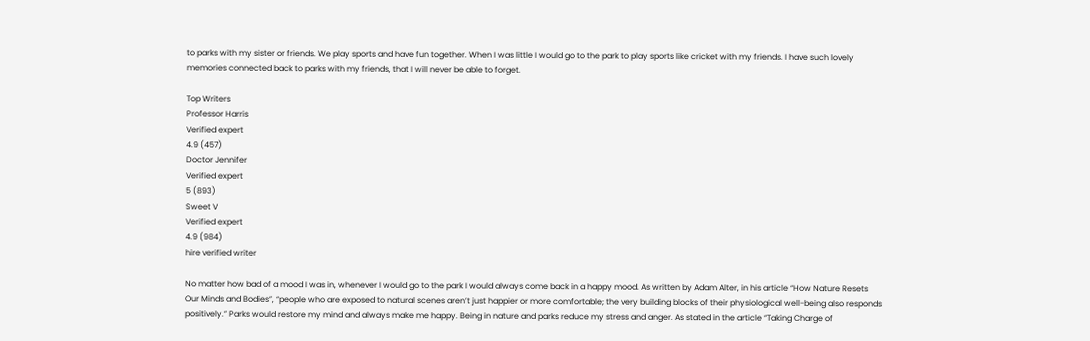to parks with my sister or friends. We play sports and have fun together. When I was little I would go to the park to play sports like cricket with my friends. I have such lovely memories connected back to parks with my friends, that I will never be able to forget.

Top Writers
Professor Harris
Verified expert
4.9 (457)
Doctor Jennifer
Verified expert
5 (893)
Sweet V
Verified expert
4.9 (984)
hire verified writer

No matter how bad of a mood I was in, whenever I would go to the park I would always come back in a happy mood. As written by Adam Alter, in his article “How Nature Resets Our Minds and Bodies”, “people who are exposed to natural scenes aren’t just happier or more comfortable; the very building blocks of their physiological well-being also responds positively.” Parks would restore my mind and always make me happy. Being in nature and parks reduce my stress and anger. As stated in the article “Taking Charge of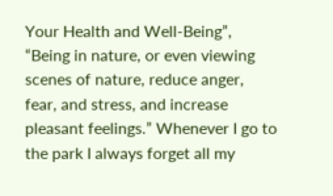Your Health and Well-Being”, “Being in nature, or even viewing scenes of nature, reduce anger, fear, and stress, and increase pleasant feelings.” Whenever I go to the park I always forget all my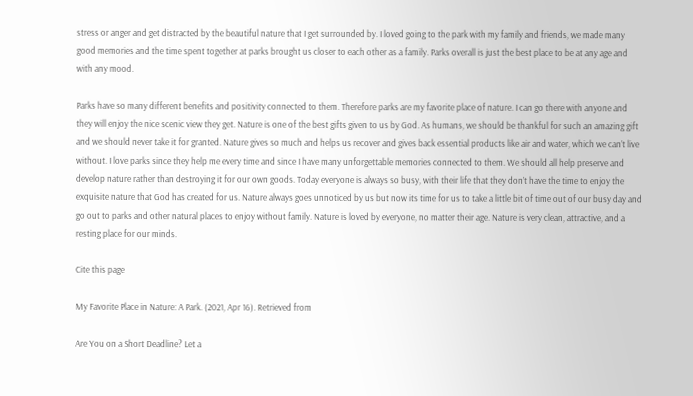stress or anger and get distracted by the beautiful nature that I get surrounded by. I loved going to the park with my family and friends, we made many good memories and the time spent together at parks brought us closer to each other as a family. Parks overall is just the best place to be at any age and with any mood.

Parks have so many different benefits and positivity connected to them. Therefore parks are my favorite place of nature. I can go there with anyone and they will enjoy the nice scenic view they get. Nature is one of the best gifts given to us by God. As humans, we should be thankful for such an amazing gift and we should never take it for granted. Nature gives so much and helps us recover and gives back essential products like air and water, which we can’t live without. I love parks since they help me every time and since I have many unforgettable memories connected to them. We should all help preserve and develop nature rather than destroying it for our own goods. Today everyone is always so busy, with their life that they don’t have the time to enjoy the exquisite nature that God has created for us. Nature always goes unnoticed by us but now its time for us to take a little bit of time out of our busy day and go out to parks and other natural places to enjoy without family. Nature is loved by everyone, no matter their age. Nature is very clean, attractive, and a resting place for our minds.

Cite this page

My Favorite Place in Nature: A Park. (2021, Apr 16). Retrieved from

Are You on a Short Deadline? Let a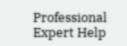Professional Expert Help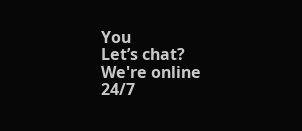You
Let’s chat?  We're online 24/7